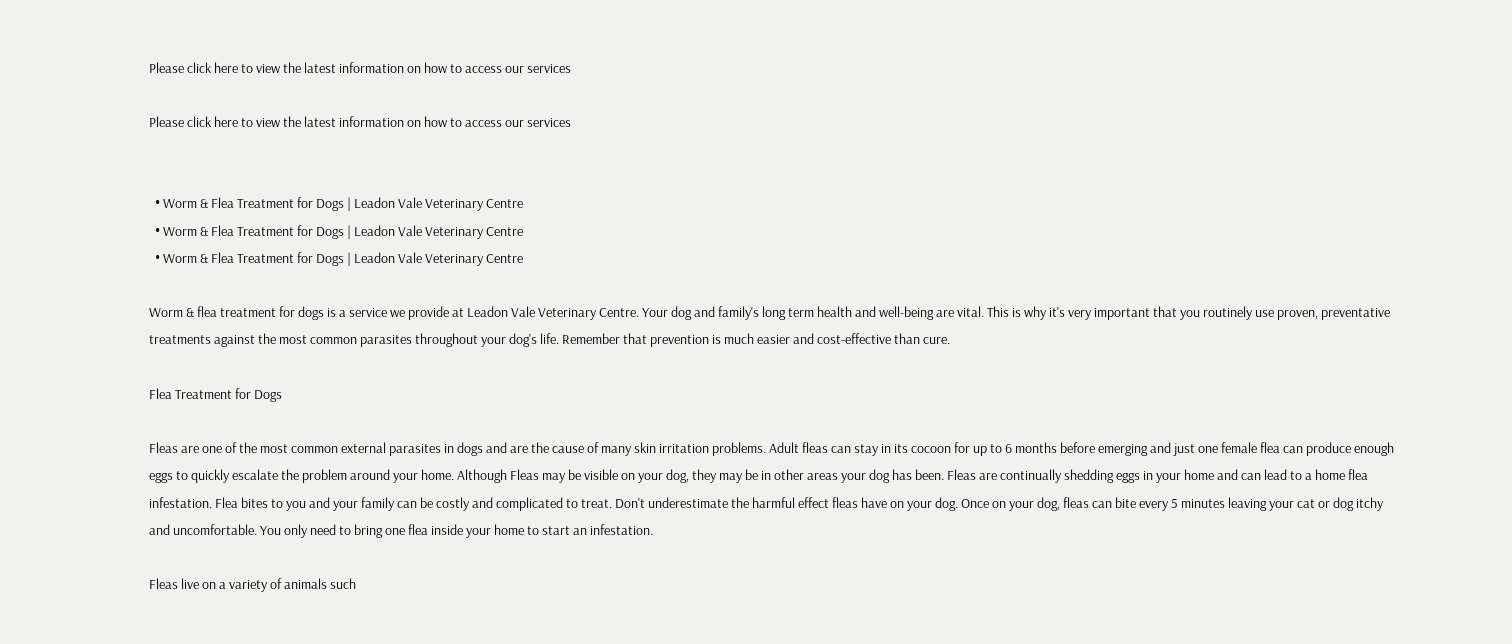Please click here to view the latest information on how to access our services

Please click here to view the latest information on how to access our services


  • Worm & Flea Treatment for Dogs | Leadon Vale Veterinary Centre
  • Worm & Flea Treatment for Dogs | Leadon Vale Veterinary Centre
  • Worm & Flea Treatment for Dogs | Leadon Vale Veterinary Centre

Worm & flea treatment for dogs is a service we provide at Leadon Vale Veterinary Centre. Your dog and family's long term health and well-being are vital. This is why it's very important that you routinely use proven, preventative treatments against the most common parasites throughout your dog's life. Remember that prevention is much easier and cost-effective than cure.

Flea Treatment for Dogs

Fleas are one of the most common external parasites in dogs and are the cause of many skin irritation problems. Adult fleas can stay in its cocoon for up to 6 months before emerging and just one female flea can produce enough eggs to quickly escalate the problem around your home. Although Fleas may be visible on your dog, they may be in other areas your dog has been. Fleas are continually shedding eggs in your home and can lead to a home flea infestation. Flea bites to you and your family can be costly and complicated to treat. Don't underestimate the harmful effect fleas have on your dog. Once on your dog, fleas can bite every 5 minutes leaving your cat or dog itchy and uncomfortable. You only need to bring one flea inside your home to start an infestation.

Fleas live on a variety of animals such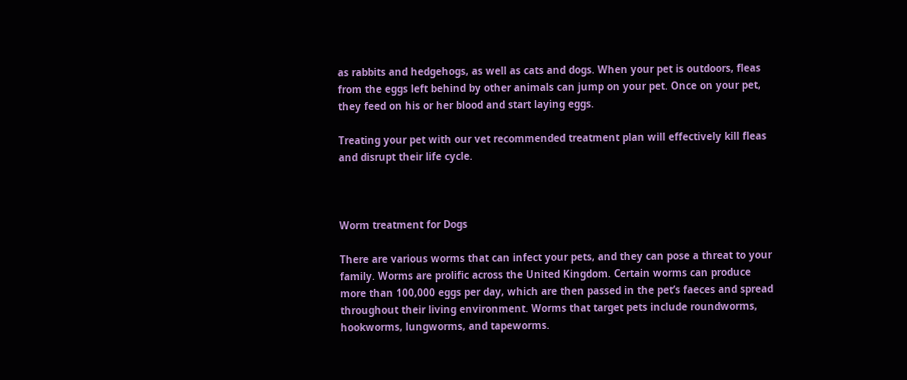as rabbits and hedgehogs, as well as cats and dogs. When your pet is outdoors, fleas from the eggs left behind by other animals can jump on your pet. Once on your pet, they feed on his or her blood and start laying eggs.

Treating your pet with our vet recommended treatment plan will effectively kill fleas and disrupt their life cycle.



Worm treatment for Dogs

There are various worms that can infect your pets, and they can pose a threat to your family. Worms are prolific across the United Kingdom. Certain worms can produce more than 100,000 eggs per day, which are then passed in the pet’s faeces and spread throughout their living environment. Worms that target pets include roundworms, hookworms, lungworms, and tapeworms.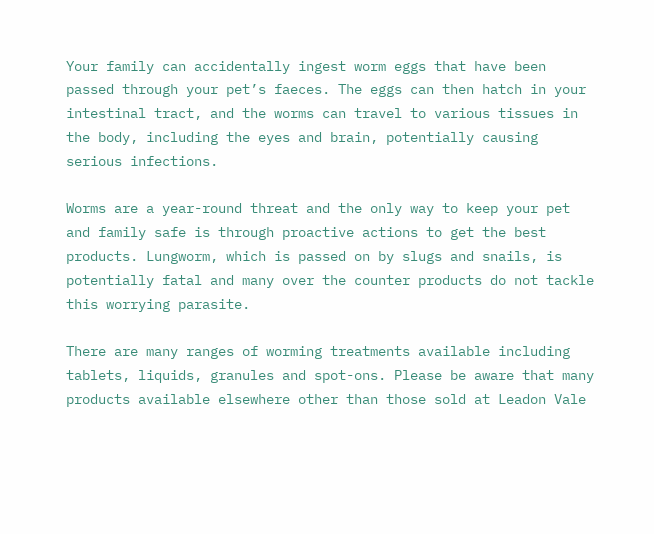Your family can accidentally ingest worm eggs that have been passed through your pet’s faeces. The eggs can then hatch in your intestinal tract, and the worms can travel to various tissues in the body, including the eyes and brain, potentially causing serious infections.

Worms are a year-round threat and the only way to keep your pet and family safe is through proactive actions to get the best products. Lungworm, which is passed on by slugs and snails, is potentially fatal and many over the counter products do not tackle this worrying parasite.

There are many ranges of worming treatments available including tablets, liquids, granules and spot-ons. Please be aware that many products available elsewhere other than those sold at Leadon Vale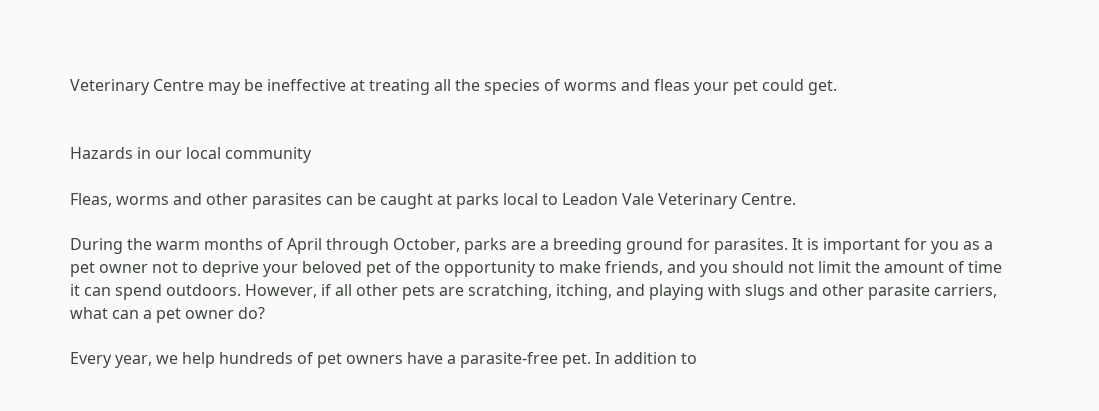Veterinary Centre may be ineffective at treating all the species of worms and fleas your pet could get.


Hazards in our local community

Fleas, worms and other parasites can be caught at parks local to Leadon Vale Veterinary Centre.

During the warm months of April through October, parks are a breeding ground for parasites. It is important for you as a pet owner not to deprive your beloved pet of the opportunity to make friends, and you should not limit the amount of time it can spend outdoors. However, if all other pets are scratching, itching, and playing with slugs and other parasite carriers, what can a pet owner do?

Every year, we help hundreds of pet owners have a parasite-free pet. In addition to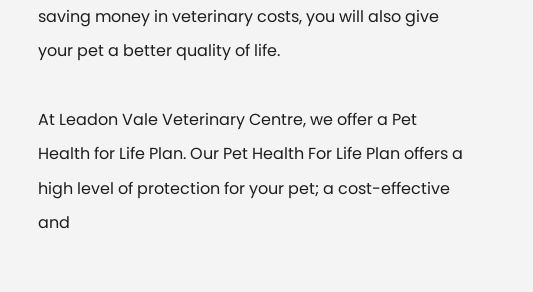saving money in veterinary costs, you will also give your pet a better quality of life.

At Leadon Vale Veterinary Centre, we offer a Pet Health for Life Plan. Our Pet Health For Life Plan offers a high level of protection for your pet; a cost-effective and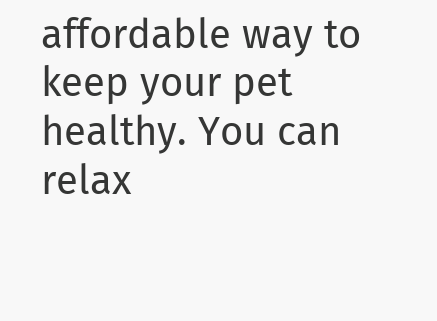affordable way to keep your pet healthy. You can relax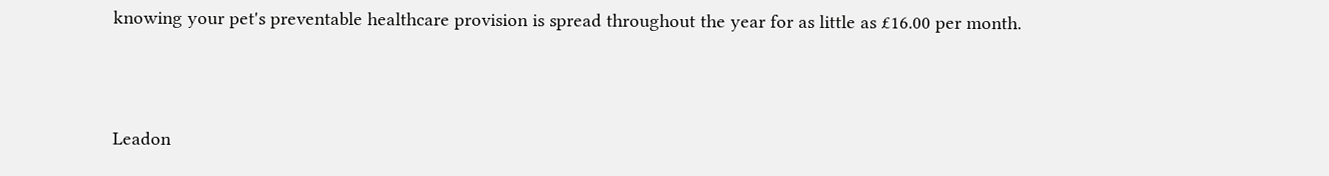knowing your pet's preventable healthcare provision is spread throughout the year for as little as £16.00 per month.



Leadon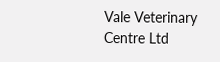Vale Veterinary Centre Ltd